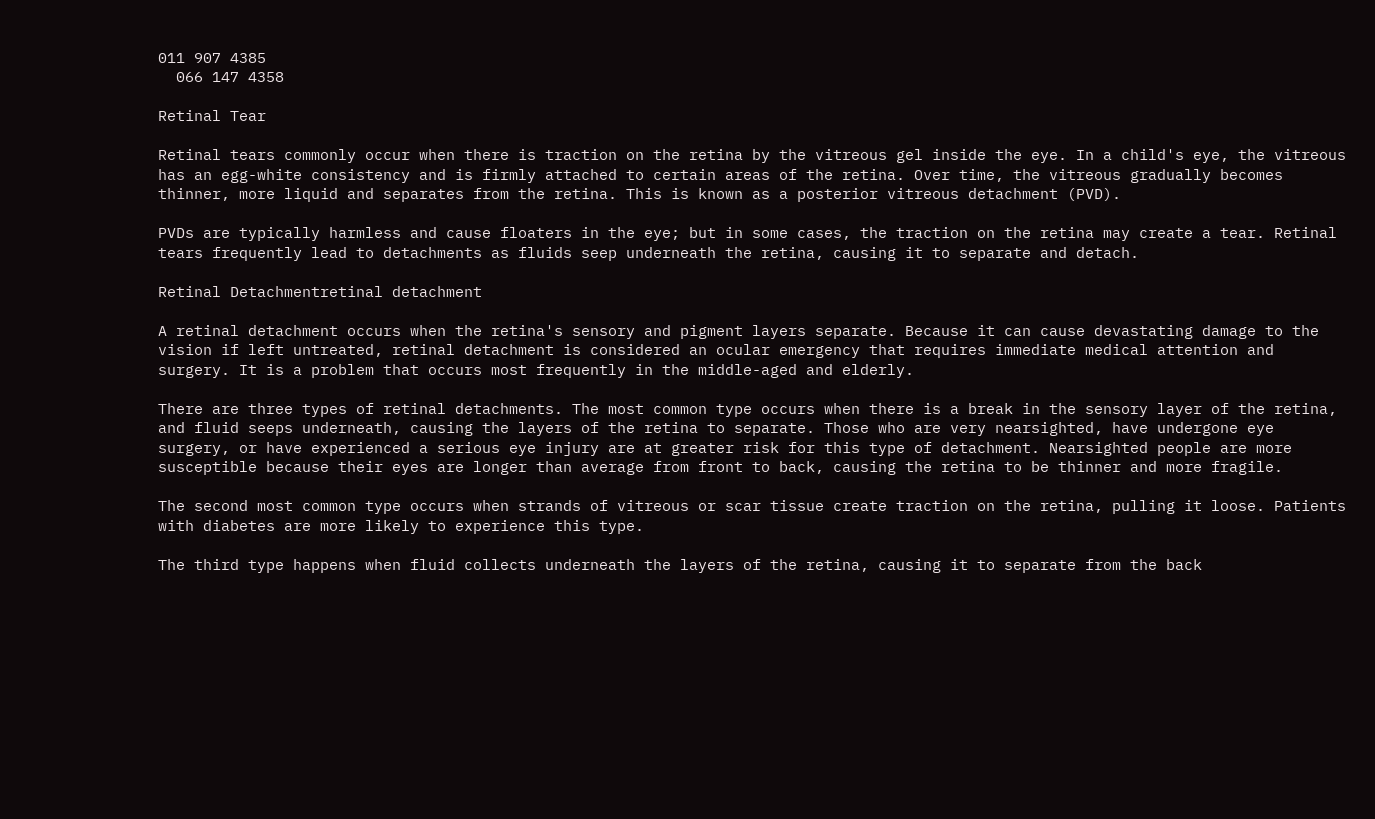011 907 4385
  066 147 4358

Retinal Tear

Retinal tears commonly occur when there is traction on the retina by the vitreous gel inside the eye. In a child's eye, the vitreous has an egg-white consistency and is firmly attached to certain areas of the retina. Over time, the vitreous gradually becomes thinner, more liquid and separates from the retina. This is known as a posterior vitreous detachment (PVD).

PVDs are typically harmless and cause floaters in the eye; but in some cases, the traction on the retina may create a tear. Retinal tears frequently lead to detachments as fluids seep underneath the retina, causing it to separate and detach.

Retinal Detachmentretinal detachment

A retinal detachment occurs when the retina's sensory and pigment layers separate. Because it can cause devastating damage to the vision if left untreated, retinal detachment is considered an ocular emergency that requires immediate medical attention and surgery. It is a problem that occurs most frequently in the middle-aged and elderly.

There are three types of retinal detachments. The most common type occurs when there is a break in the sensory layer of the retina, and fluid seeps underneath, causing the layers of the retina to separate. Those who are very nearsighted, have undergone eye surgery, or have experienced a serious eye injury are at greater risk for this type of detachment. Nearsighted people are more susceptible because their eyes are longer than average from front to back, causing the retina to be thinner and more fragile.

The second most common type occurs when strands of vitreous or scar tissue create traction on the retina, pulling it loose. Patients with diabetes are more likely to experience this type.

The third type happens when fluid collects underneath the layers of the retina, causing it to separate from the back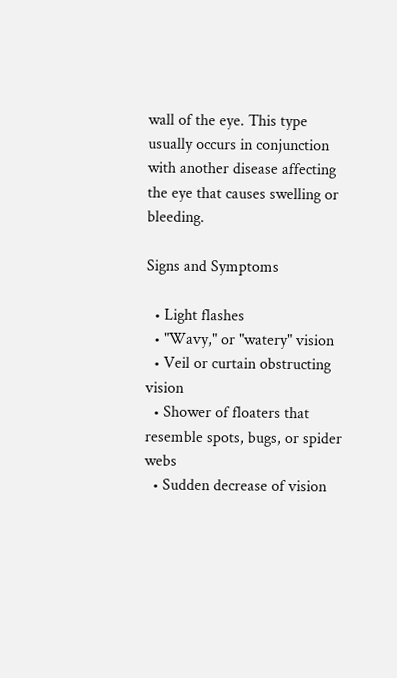wall of the eye. This type usually occurs in conjunction with another disease affecting the eye that causes swelling or bleeding.

Signs and Symptoms

  • Light flashes
  • "Wavy," or "watery" vision
  • Veil or curtain obstructing vision
  • Shower of floaters that resemble spots, bugs, or spider webs
  • Sudden decrease of vision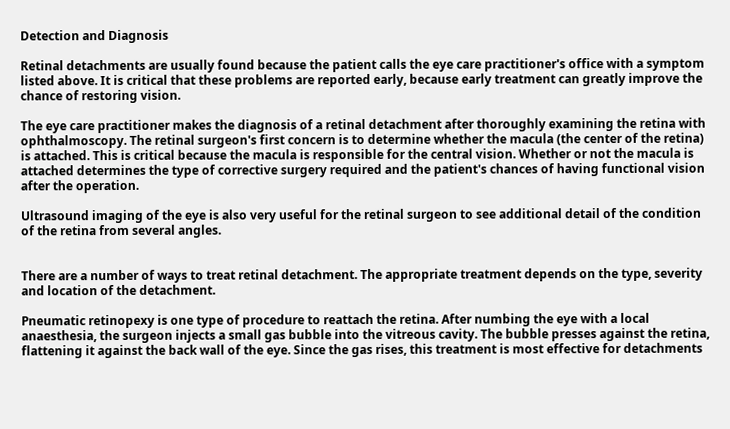Detection and Diagnosis

Retinal detachments are usually found because the patient calls the eye care practitioner's office with a symptom listed above. It is critical that these problems are reported early, because early treatment can greatly improve the chance of restoring vision.

The eye care practitioner makes the diagnosis of a retinal detachment after thoroughly examining the retina with ophthalmoscopy. The retinal surgeon's first concern is to determine whether the macula (the center of the retina) is attached. This is critical because the macula is responsible for the central vision. Whether or not the macula is attached determines the type of corrective surgery required and the patient's chances of having functional vision after the operation.

Ultrasound imaging of the eye is also very useful for the retinal surgeon to see additional detail of the condition of the retina from several angles.


There are a number of ways to treat retinal detachment. The appropriate treatment depends on the type, severity and location of the detachment.

Pneumatic retinopexy is one type of procedure to reattach the retina. After numbing the eye with a local anaesthesia, the surgeon injects a small gas bubble into the vitreous cavity. The bubble presses against the retina, flattening it against the back wall of the eye. Since the gas rises, this treatment is most effective for detachments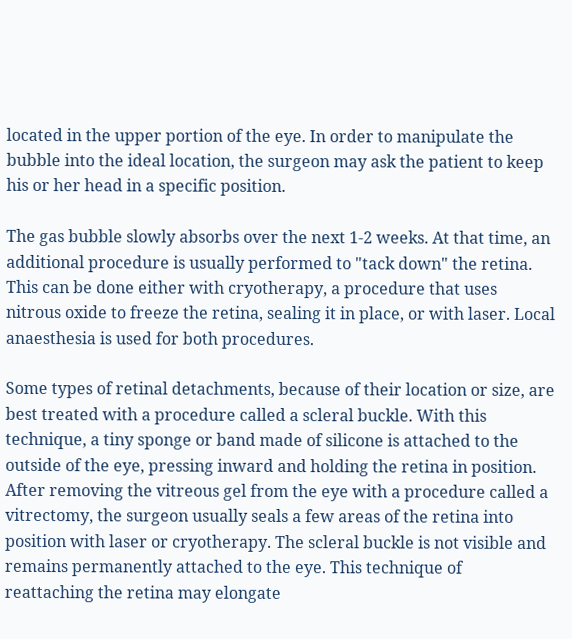located in the upper portion of the eye. In order to manipulate the bubble into the ideal location, the surgeon may ask the patient to keep his or her head in a specific position.

The gas bubble slowly absorbs over the next 1-2 weeks. At that time, an additional procedure is usually performed to "tack down" the retina. This can be done either with cryotherapy, a procedure that uses nitrous oxide to freeze the retina, sealing it in place, or with laser. Local anaesthesia is used for both procedures.

Some types of retinal detachments, because of their location or size, are best treated with a procedure called a scleral buckle. With this technique, a tiny sponge or band made of silicone is attached to the outside of the eye, pressing inward and holding the retina in position. After removing the vitreous gel from the eye with a procedure called a vitrectomy, the surgeon usually seals a few areas of the retina into position with laser or cryotherapy. The scleral buckle is not visible and remains permanently attached to the eye. This technique of reattaching the retina may elongate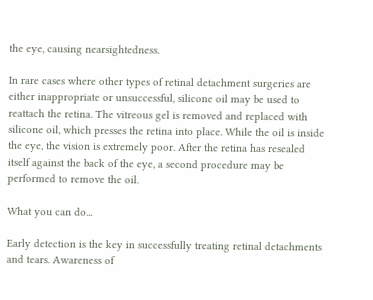the eye, causing nearsightedness.

In rare cases where other types of retinal detachment surgeries are either inappropriate or unsuccessful, silicone oil may be used to reattach the retina. The vitreous gel is removed and replaced with silicone oil, which presses the retina into place. While the oil is inside the eye, the vision is extremely poor. After the retina has resealed itself against the back of the eye, a second procedure may be performed to remove the oil.

What you can do...

Early detection is the key in successfully treating retinal detachments and tears. Awareness of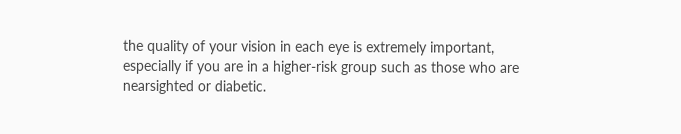the quality of your vision in each eye is extremely important, especially if you are in a higher-risk group such as those who are nearsighted or diabetic.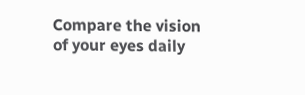Compare the vision of your eyes daily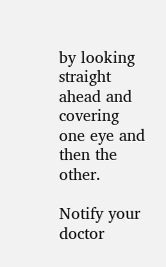by looking straight ahead and covering one eye and then the other.

Notify your doctor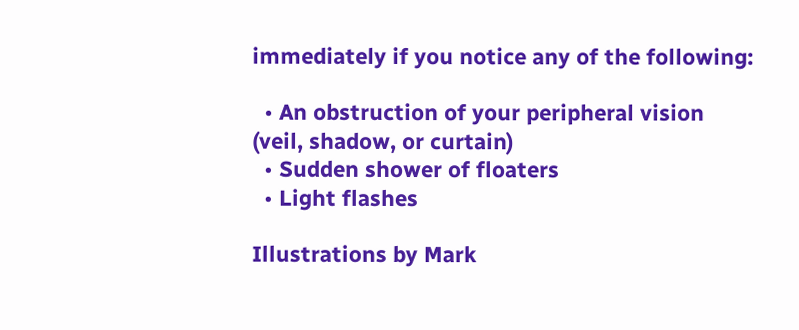immediately if you notice any of the following:

  • An obstruction of your peripheral vision (veil, shadow, or curtain)
  • Sudden shower of floaters
  • Light flashes

Illustrations by Mark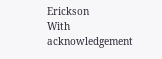Erickson
With acknowledgement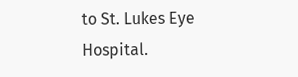to St. Lukes Eye Hospital.